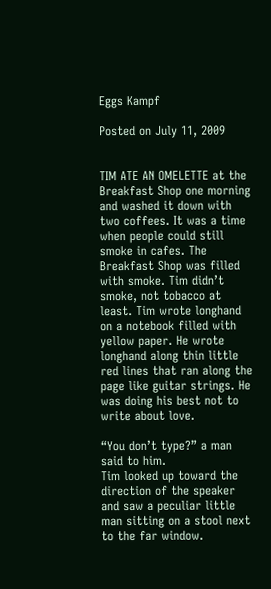Eggs Kampf

Posted on July 11, 2009


TIM ATE AN OMELETTE at the Breakfast Shop one morning and washed it down with two coffees. It was a time when people could still smoke in cafes. The Breakfast Shop was filled with smoke. Tim didn’t smoke, not tobacco at least. Tim wrote longhand on a notebook filled with yellow paper. He wrote longhand along thin little red lines that ran along the page like guitar strings. He was doing his best not to write about love.

“You don’t type?” a man said to him.
Tim looked up toward the direction of the speaker and saw a peculiar little man sitting on a stool next to the far window.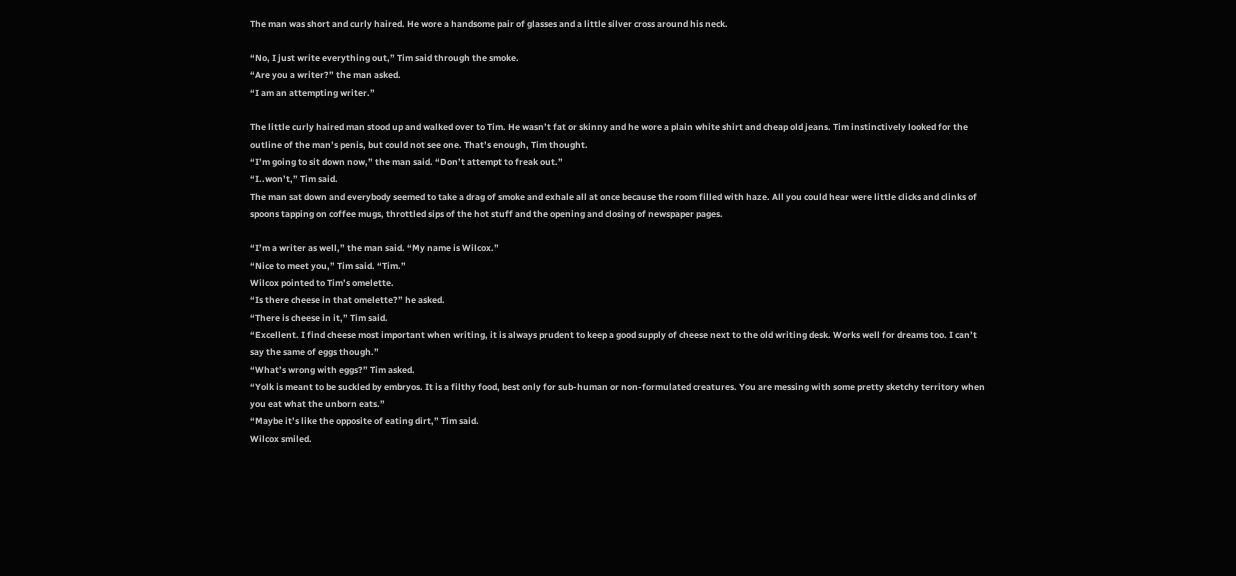The man was short and curly haired. He wore a handsome pair of glasses and a little silver cross around his neck.

“No, I just write everything out,” Tim said through the smoke.
“Are you a writer?” the man asked.
“I am an attempting writer.”

The little curly haired man stood up and walked over to Tim. He wasn’t fat or skinny and he wore a plain white shirt and cheap old jeans. Tim instinctively looked for the outline of the man’s penis, but could not see one. That’s enough, Tim thought.
“I’m going to sit down now,” the man said. “Don’t attempt to freak out.”
“I..won’t,” Tim said.
The man sat down and everybody seemed to take a drag of smoke and exhale all at once because the room filled with haze. All you could hear were little clicks and clinks of spoons tapping on coffee mugs, throttled sips of the hot stuff and the opening and closing of newspaper pages.

“I’m a writer as well,” the man said. “My name is Wilcox.”
“Nice to meet you,” Tim said. “Tim.”
Wilcox pointed to Tim’s omelette.
“Is there cheese in that omelette?” he asked.
“There is cheese in it,” Tim said.
“Excellent. I find cheese most important when writing, it is always prudent to keep a good supply of cheese next to the old writing desk. Works well for dreams too. I can’t say the same of eggs though.”
“What’s wrong with eggs?” Tim asked.
“Yolk is meant to be suckled by embryos. It is a filthy food, best only for sub-human or non-formulated creatures. You are messing with some pretty sketchy territory when you eat what the unborn eats.”
“Maybe it’s like the opposite of eating dirt,” Tim said.
Wilcox smiled.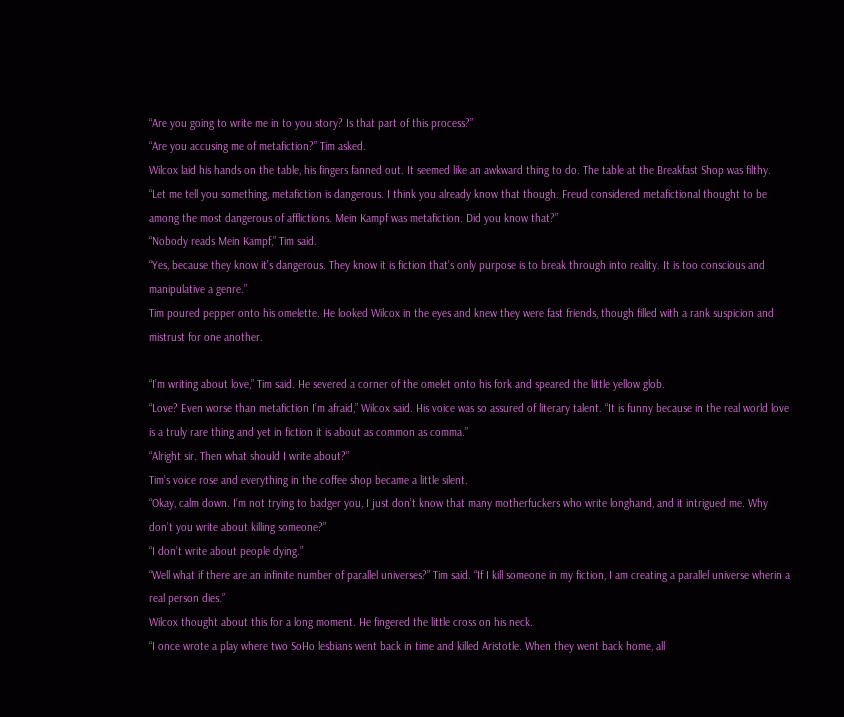“Are you going to write me in to you story? Is that part of this process?”
“Are you accusing me of metafiction?” Tim asked.
Wilcox laid his hands on the table, his fingers fanned out. It seemed like an awkward thing to do. The table at the Breakfast Shop was filthy.
“Let me tell you something, metafiction is dangerous. I think you already know that though. Freud considered metafictional thought to be among the most dangerous of afflictions. Mein Kampf was metafiction. Did you know that?”
“Nobody reads Mein Kampf,” Tim said.
“Yes, because they know it’s dangerous. They know it is fiction that’s only purpose is to break through into reality. It is too conscious and manipulative a genre.”
Tim poured pepper onto his omelette. He looked Wilcox in the eyes and knew they were fast friends, though filled with a rank suspicion and mistrust for one another.

“I’m writing about love,” Tim said. He severed a corner of the omelet onto his fork and speared the little yellow glob.
“Love? Even worse than metafiction I’m afraid,” Wilcox said. His voice was so assured of literary talent. “It is funny because in the real world love is a truly rare thing and yet in fiction it is about as common as comma.”
“Alright sir. Then what should I write about?”
Tim’s voice rose and everything in the coffee shop became a little silent.
“Okay, calm down. I’m not trying to badger you, I just don’t know that many motherfuckers who write longhand, and it intrigued me. Why don’t you write about killing someone?”
“I don’t write about people dying.”
“Well what if there are an infinite number of parallel universes?” Tim said. “If I kill someone in my fiction, I am creating a parallel universe wherin a real person dies.”
Wilcox thought about this for a long moment. He fingered the little cross on his neck.
“I once wrote a play where two SoHo lesbians went back in time and killed Aristotle. When they went back home, all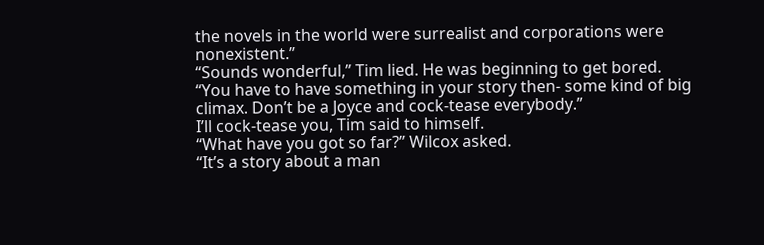the novels in the world were surrealist and corporations were nonexistent.”
“Sounds wonderful,” Tim lied. He was beginning to get bored.
“You have to have something in your story then- some kind of big climax. Don’t be a Joyce and cock-tease everybody.”
I’ll cock-tease you, Tim said to himself.
“What have you got so far?” Wilcox asked.
“It’s a story about a man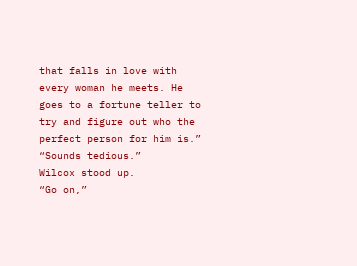that falls in love with every woman he meets. He goes to a fortune teller to try and figure out who the perfect person for him is.”
“Sounds tedious.”
Wilcox stood up.
“Go on,”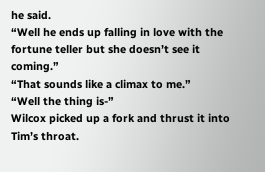he said.
“Well he ends up falling in love with the fortune teller but she doesn’t see it coming.”
“That sounds like a climax to me.”
“Well the thing is-”
Wilcox picked up a fork and thrust it into Tim’s throat.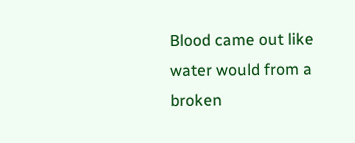Blood came out like water would from a broken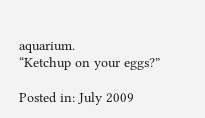aquarium.
“Ketchup on your eggs?”

Posted in: July 2009